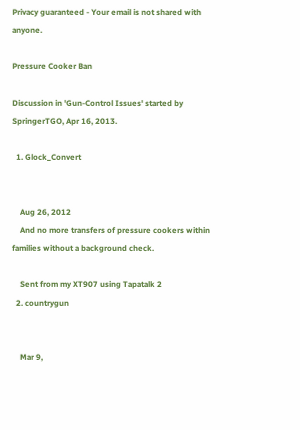Privacy guaranteed - Your email is not shared with anyone.

Pressure Cooker Ban

Discussion in 'Gun-Control Issues' started by SpringerTGO, Apr 16, 2013.

  1. Glock_Convert


    Aug 26, 2012
    And no more transfers of pressure cookers within families without a background check.

    Sent from my XT907 using Tapatalk 2
  2. countrygun


    Mar 9,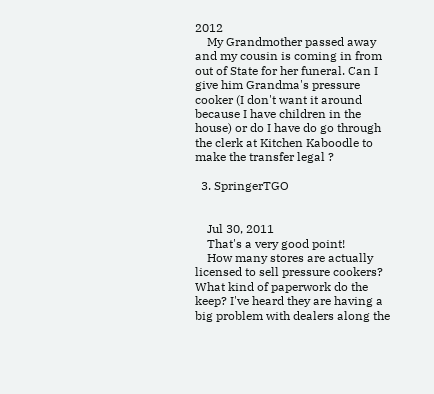2012
    My Grandmother passed away and my cousin is coming in from out of State for her funeral. Can I give him Grandma's pressure cooker (I don't want it around because I have children in the house) or do I have do go through the clerk at Kitchen Kaboodle to make the transfer legal ?

  3. SpringerTGO


    Jul 30, 2011
    That's a very good point!
    How many stores are actually licensed to sell pressure cookers? What kind of paperwork do the keep? I've heard they are having a big problem with dealers along the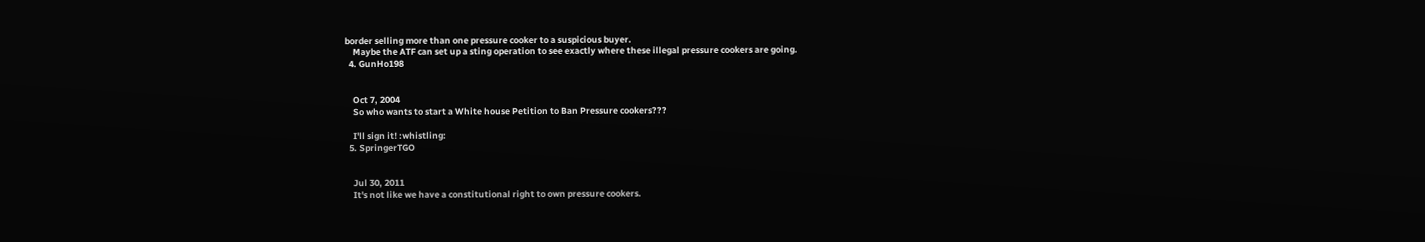border selling more than one pressure cooker to a suspicious buyer.
    Maybe the ATF can set up a sting operation to see exactly where these illegal pressure cookers are going.
  4. GunHo198


    Oct 7, 2004
    So who wants to start a White house Petition to Ban Pressure cookers???

    I'll sign it! :whistling:
  5. SpringerTGO


    Jul 30, 2011
    It's not like we have a constitutional right to own pressure cookers.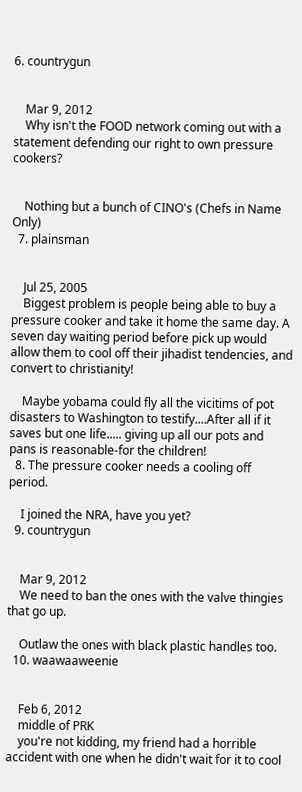6. countrygun


    Mar 9, 2012
    Why isn't the FOOD network coming out with a statement defending our right to own pressure cookers?


    Nothing but a bunch of CINO's (Chefs in Name Only)
  7. plainsman


    Jul 25, 2005
    Biggest problem is people being able to buy a pressure cooker and take it home the same day. A seven day waiting period before pick up would allow them to cool off their jihadist tendencies, and convert to christianity!

    Maybe yobama could fly all the vicitims of pot disasters to Washington to testify....After all if it saves but one life..... giving up all our pots and pans is reasonable-for the children!
  8. The pressure cooker needs a cooling off period.

    I joined the NRA, have you yet?
  9. countrygun


    Mar 9, 2012
    We need to ban the ones with the valve thingies that go up.

    Outlaw the ones with black plastic handles too.
  10. waawaaweenie


    Feb 6, 2012
    middle of PRK
    you're not kidding, my friend had a horrible accident with one when he didn't wait for it to cool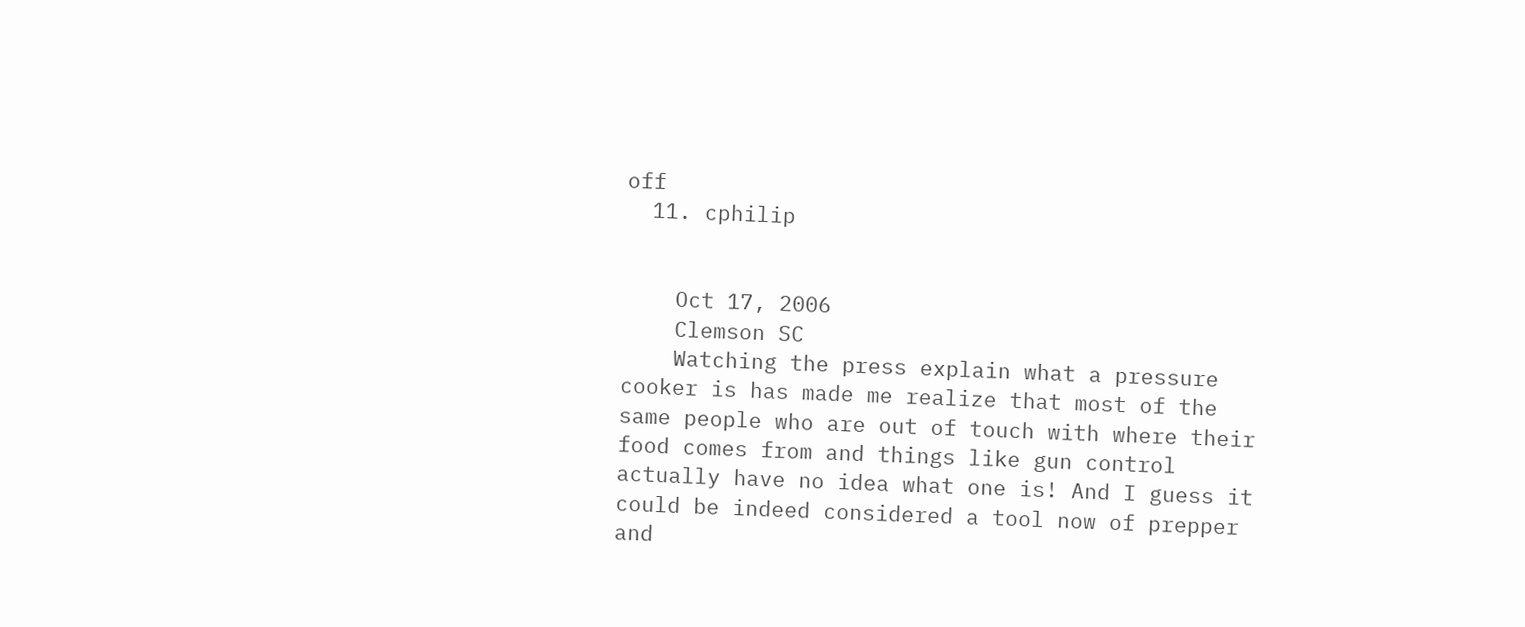off
  11. cphilip


    Oct 17, 2006
    Clemson SC
    Watching the press explain what a pressure cooker is has made me realize that most of the same people who are out of touch with where their food comes from and things like gun control actually have no idea what one is! And I guess it could be indeed considered a tool now of prepper and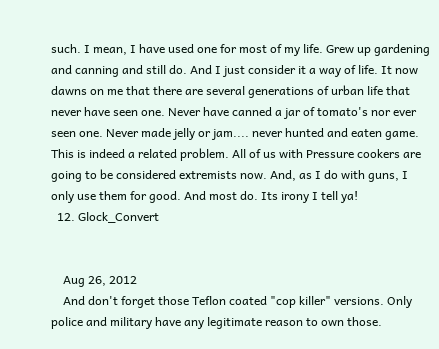such. I mean, I have used one for most of my life. Grew up gardening and canning and still do. And I just consider it a way of life. It now dawns on me that there are several generations of urban life that never have seen one. Never have canned a jar of tomato's nor ever seen one. Never made jelly or jam.... never hunted and eaten game. This is indeed a related problem. All of us with Pressure cookers are going to be considered extremists now. And, as I do with guns, I only use them for good. And most do. Its irony I tell ya!
  12. Glock_Convert


    Aug 26, 2012
    And don't forget those Teflon coated "cop killer" versions. Only police and military have any legitimate reason to own those.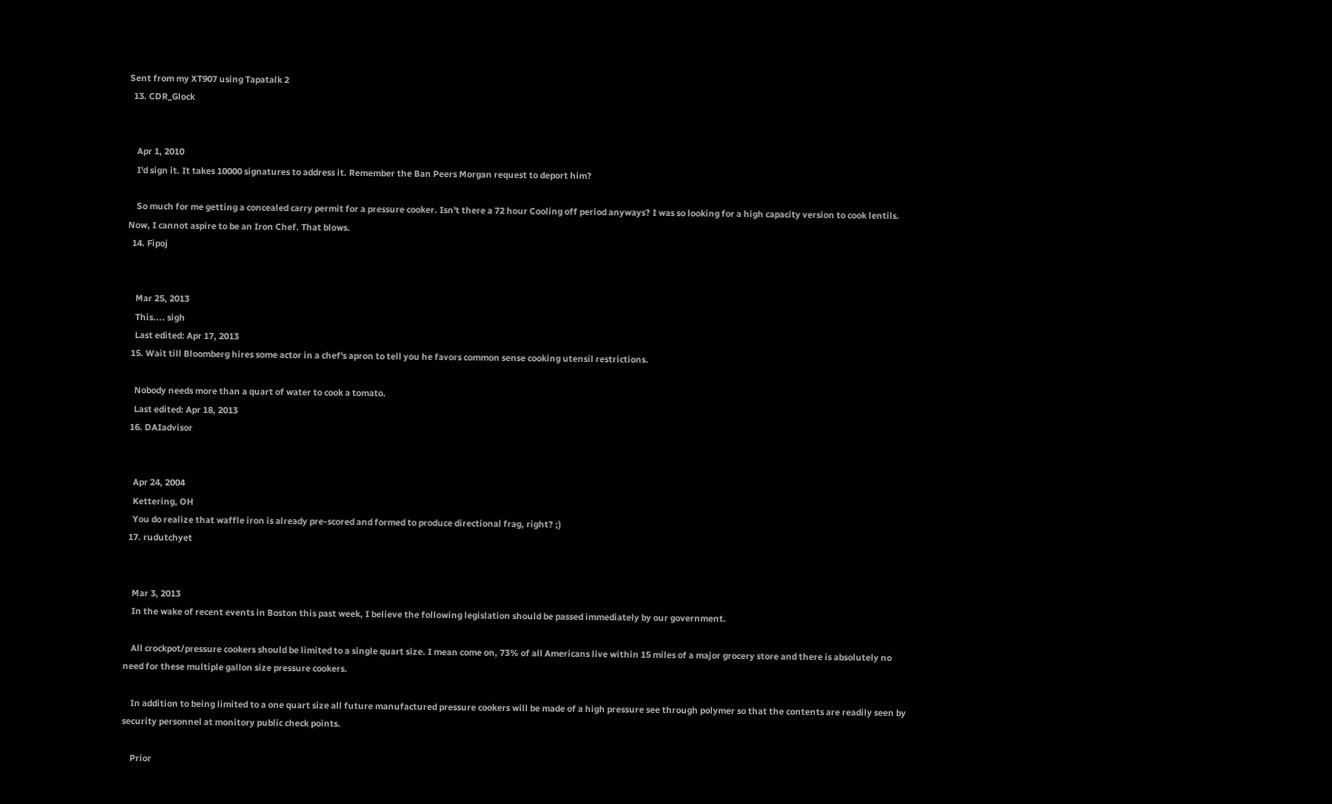Sent from my XT907 using Tapatalk 2
  13. CDR_Glock


    Apr 1, 2010
    I'd sign it. It takes 10000 signatures to address it. Remember the Ban Peers Morgan request to deport him?

    So much for me getting a concealed carry permit for a pressure cooker. Isn't there a 72 hour Cooling off period anyways? I was so looking for a high capacity version to cook lentils. Now, I cannot aspire to be an Iron Chef. That blows.
  14. Fipoj


    Mar 25, 2013
    This.... sigh
    Last edited: Apr 17, 2013
  15. Wait till Bloomberg hires some actor in a chef's apron to tell you he favors common sense cooking utensil restrictions.

    Nobody needs more than a quart of water to cook a tomato.
    Last edited: Apr 18, 2013
  16. DAIadvisor


    Apr 24, 2004
    Kettering, OH
    You do realize that waffle iron is already pre-scored and formed to produce directional frag, right? ;)
  17. rudutchyet


    Mar 3, 2013
    In the wake of recent events in Boston this past week, I believe the following legislation should be passed immediately by our government.

    All crockpot/pressure cookers should be limited to a single quart size. I mean come on, 73% of all Americans live within 15 miles of a major grocery store and there is absolutely no need for these multiple gallon size pressure cookers.

    In addition to being limited to a one quart size all future manufactured pressure cookers will be made of a high pressure see through polymer so that the contents are readily seen by security personnel at monitory public check points.

    Prior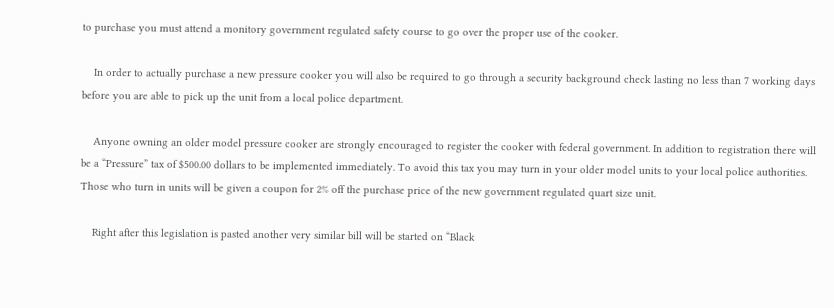to purchase you must attend a monitory government regulated safety course to go over the proper use of the cooker.

    In order to actually purchase a new pressure cooker you will also be required to go through a security background check lasting no less than 7 working days before you are able to pick up the unit from a local police department.

    Anyone owning an older model pressure cooker are strongly encouraged to register the cooker with federal government. In addition to registration there will be a “Pressure” tax of $500.00 dollars to be implemented immediately. To avoid this tax you may turn in your older model units to your local police authorities. Those who turn in units will be given a coupon for 2% off the purchase price of the new government regulated quart size unit.

    Right after this legislation is pasted another very similar bill will be started on “Black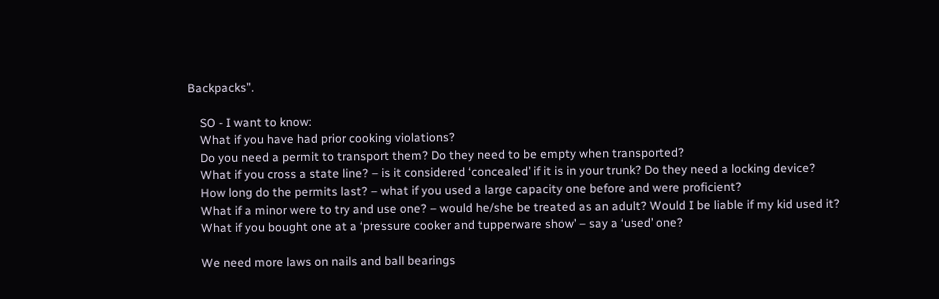Backpacks”.

    SO - I want to know:
    What if you have had prior cooking violations?
    Do you need a permit to transport them? Do they need to be empty when transported?
    What if you cross a state line? – is it considered ‘concealed’ if it is in your trunk? Do they need a locking device?
    How long do the permits last? – what if you used a large capacity one before and were proficient?
    What if a minor were to try and use one? – would he/she be treated as an adult? Would I be liable if my kid used it?
    What if you bought one at a ‘pressure cooker and tupperware show’ – say a ‘used’ one?

    We need more laws on nails and ball bearings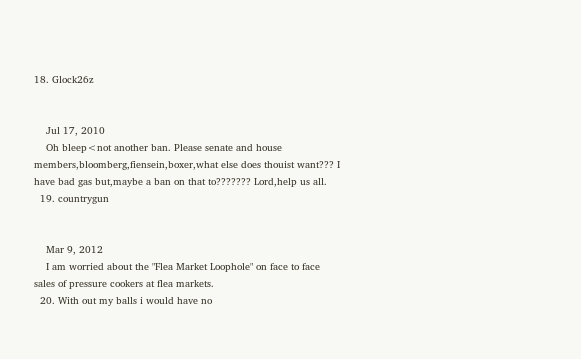18. Glock26z


    Jul 17, 2010
    Oh bleep<not another ban. Please senate and house members,bloomberg,fiensein,boxer,what else does thouist want??? I have bad gas but,maybe a ban on that to??????? Lord,help us all.
  19. countrygun


    Mar 9, 2012
    I am worried about the "Flea Market Loophole" on face to face sales of pressure cookers at flea markets.
  20. With out my balls i would have no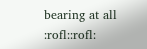bearing at all :rofl::rofl: